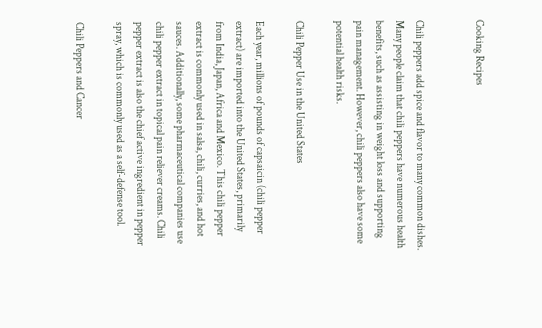Cooking Recipes


Chili peppers add spice and flavor to many common dishes. Many people claim that chili peppers have numerous health benefits, such as assisting in weight loss and supporting pain management. However, chili peppers also have some potential health risks.

Chili Pepper Use in the United States

Each year, millions of pounds of capsaicin (chili pepper extract) are imported into the United States, primarily from India, Japan, Africa and Mexico. This chili pepper extract is commonly used in salsa, chili, curries, and hot sauces. Additionally, some pharmaceutical companies use chili pepper extract in topical pain reliever creams. Chili pepper extract is also the chief active ingredient in pepper spray, which is commonly used as a self-defense tool.

Chili Peppers and Cancer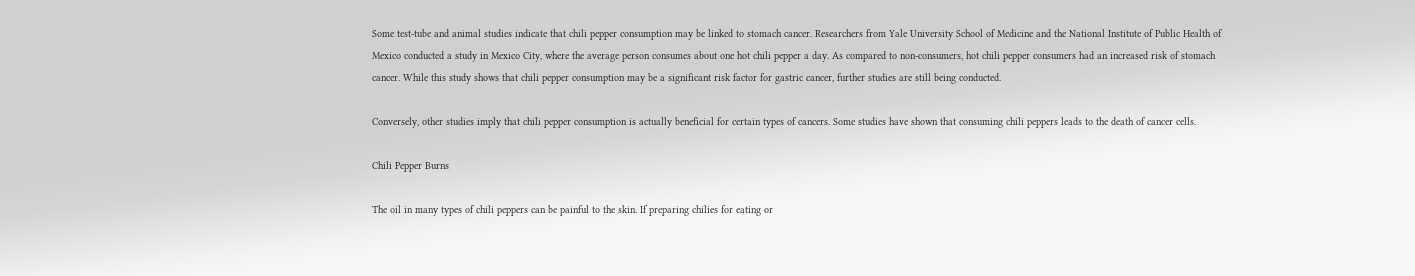Some test-tube and animal studies indicate that chili pepper consumption may be linked to stomach cancer. Researchers from Yale University School of Medicine and the National Institute of Public Health of Mexico conducted a study in Mexico City, where the average person consumes about one hot chili pepper a day. As compared to non-consumers, hot chili pepper consumers had an increased risk of stomach cancer. While this study shows that chili pepper consumption may be a significant risk factor for gastric cancer, further studies are still being conducted.

Conversely, other studies imply that chili pepper consumption is actually beneficial for certain types of cancers. Some studies have shown that consuming chili peppers leads to the death of cancer cells.

Chili Pepper Burns

The oil in many types of chili peppers can be painful to the skin. If preparing chilies for eating or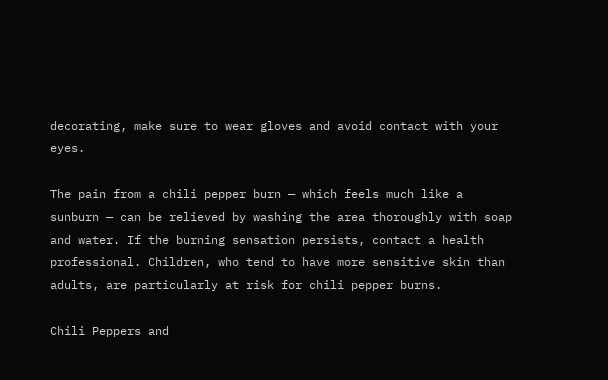decorating, make sure to wear gloves and avoid contact with your eyes.

The pain from a chili pepper burn — which feels much like a sunburn — can be relieved by washing the area thoroughly with soap and water. If the burning sensation persists, contact a health professional. Children, who tend to have more sensitive skin than adults, are particularly at risk for chili pepper burns.

Chili Peppers and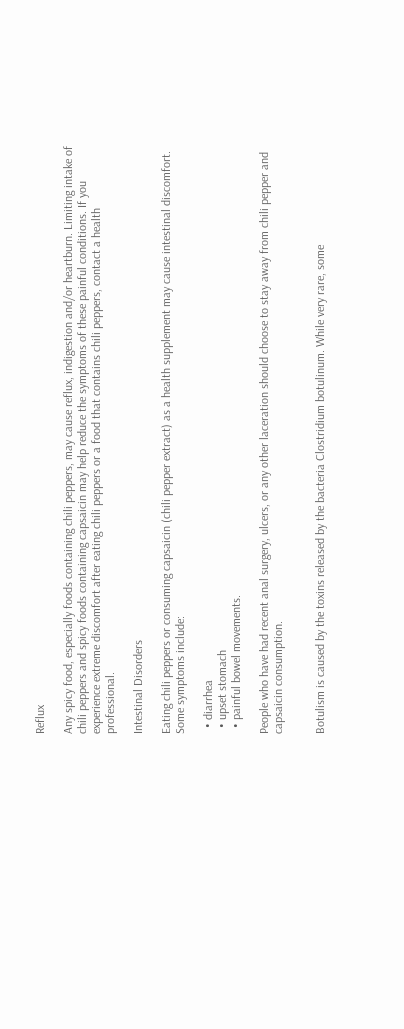Reflux

Any spicy food, especially foods containing chili peppers, may cause reflux, indigestion and/or heartburn. Limiting intake of chili peppers and spicy foods containing capsaicin may help reduce the symptoms of these painful conditions. If you experience extreme discomfort after eating chili peppers or a food that contains chili peppers, contact a health professional.

Intestinal Disorders

Eating chili peppers or consuming capsaicin (chili pepper extract) as a health supplement may cause intestinal discomfort. Some symptoms include:

  • diarrhea
  • upset stomach
  • painful bowel movements.

People who have had recent anal surgery, ulcers, or any other laceration should choose to stay away from chili pepper and capsaicin consumption.


Botulism is caused by the toxins released by the bacteria Clostridium botulinum. While very rare, some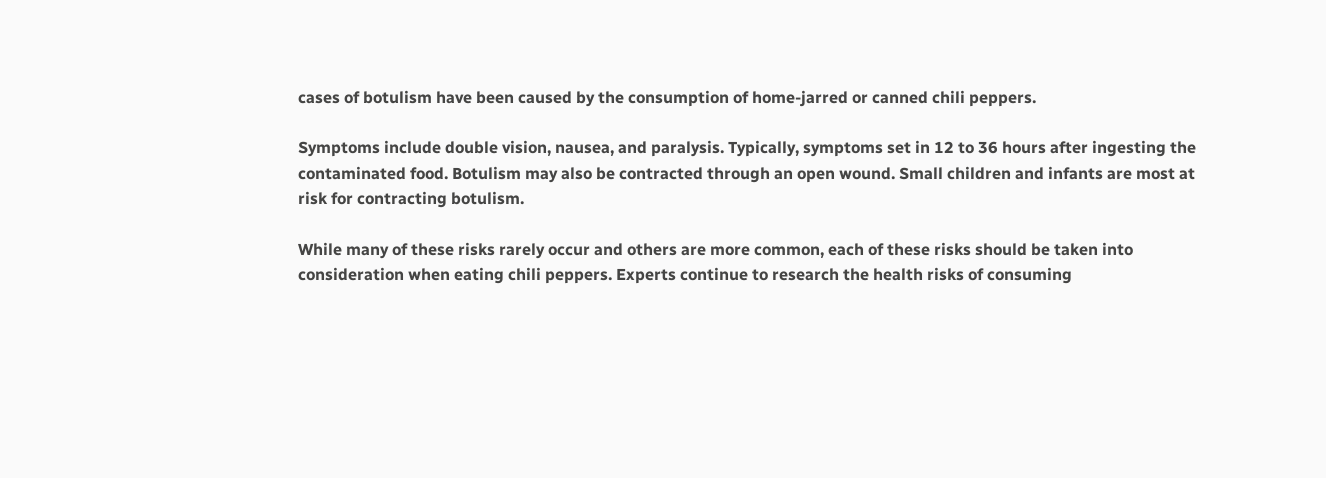cases of botulism have been caused by the consumption of home-jarred or canned chili peppers.

Symptoms include double vision, nausea, and paralysis. Typically, symptoms set in 12 to 36 hours after ingesting the contaminated food. Botulism may also be contracted through an open wound. Small children and infants are most at risk for contracting botulism.

While many of these risks rarely occur and others are more common, each of these risks should be taken into consideration when eating chili peppers. Experts continue to research the health risks of consuming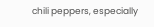chili peppers, especially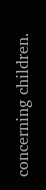concerning children.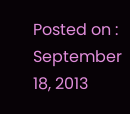Posted on : September 18, 2013